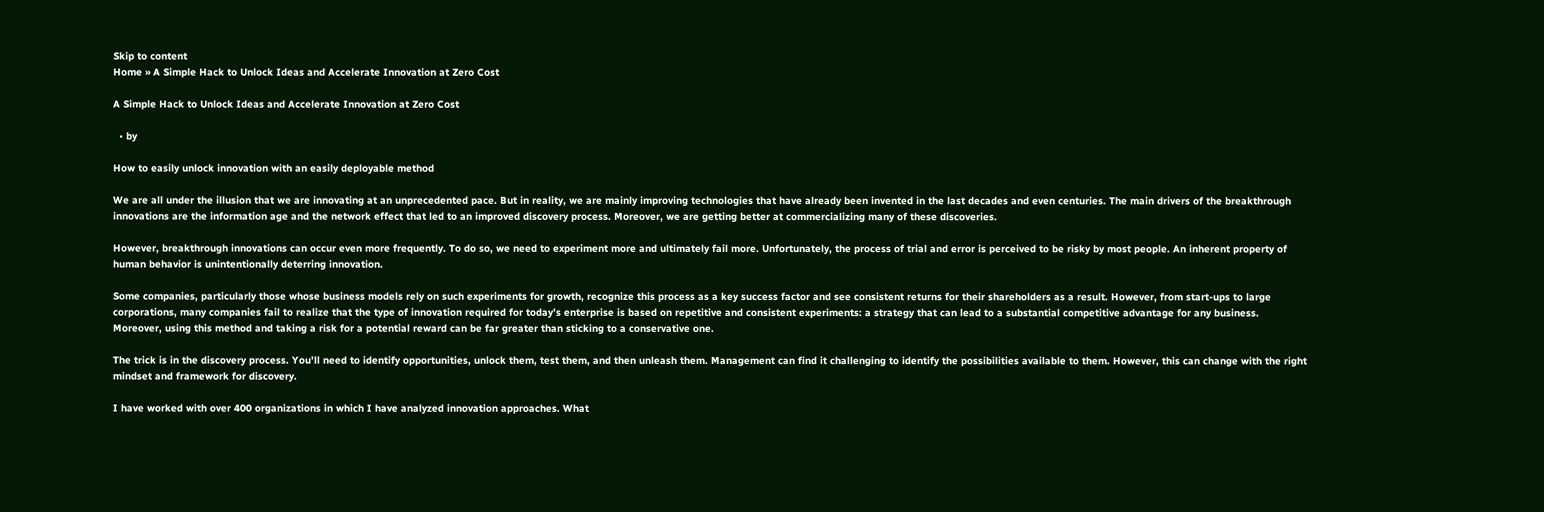Skip to content
Home » A Simple Hack to Unlock Ideas and Accelerate Innovation at Zero Cost

A Simple Hack to Unlock Ideas and Accelerate Innovation at Zero Cost

  • by

How to easily unlock innovation with an easily deployable method

We are all under the illusion that we are innovating at an unprecedented pace. But in reality, we are mainly improving technologies that have already been invented in the last decades and even centuries. The main drivers of the breakthrough innovations are the information age and the network effect that led to an improved discovery process. Moreover, we are getting better at commercializing many of these discoveries.

However, breakthrough innovations can occur even more frequently. To do so, we need to experiment more and ultimately fail more. Unfortunately, the process of trial and error is perceived to be risky by most people. An inherent property of human behavior is unintentionally deterring innovation.

Some companies, particularly those whose business models rely on such experiments for growth, recognize this process as a key success factor and see consistent returns for their shareholders as a result. However, from start-ups to large corporations, many companies fail to realize that the type of innovation required for today’s enterprise is based on repetitive and consistent experiments: a strategy that can lead to a substantial competitive advantage for any business. Moreover, using this method and taking a risk for a potential reward can be far greater than sticking to a conservative one.

The trick is in the discovery process. You’ll need to identify opportunities, unlock them, test them, and then unleash them. Management can find it challenging to identify the possibilities available to them. However, this can change with the right mindset and framework for discovery.

I have worked with over 400 organizations in which I have analyzed innovation approaches. What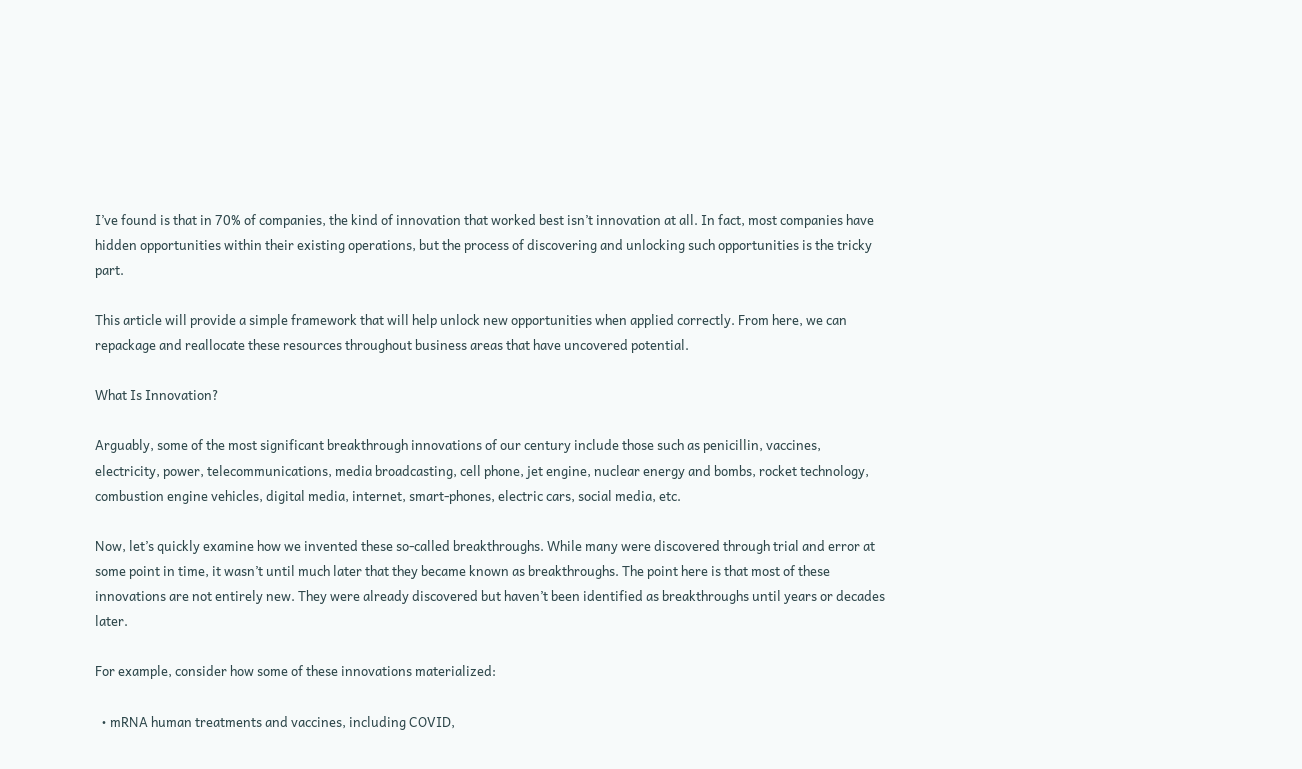I’ve found is that in 70% of companies, the kind of innovation that worked best isn’t innovation at all. In fact, most companies have hidden opportunities within their existing operations, but the process of discovering and unlocking such opportunities is the tricky part.

This article will provide a simple framework that will help unlock new opportunities when applied correctly. From here, we can repackage and reallocate these resources throughout business areas that have uncovered potential.

What Is Innovation?

Arguably, some of the most significant breakthrough innovations of our century include those such as penicillin, vaccines, electricity, power, telecommunications, media broadcasting, cell phone, jet engine, nuclear energy and bombs, rocket technology, combustion engine vehicles, digital media, internet, smart-phones, electric cars, social media, etc.

Now, let’s quickly examine how we invented these so-called breakthroughs. While many were discovered through trial and error at some point in time, it wasn’t until much later that they became known as breakthroughs. The point here is that most of these innovations are not entirely new. They were already discovered but haven’t been identified as breakthroughs until years or decades later.

For example, consider how some of these innovations materialized:

  • mRNA human treatments and vaccines, including COVID,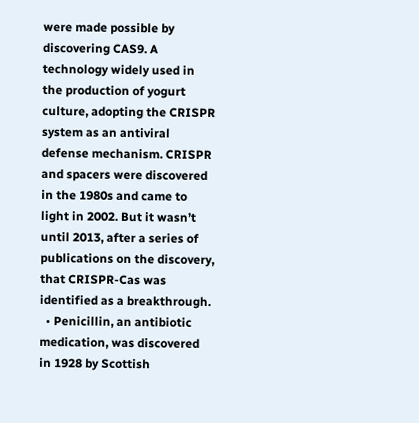were made possible by discovering CAS9. A technology widely used in the production of yogurt culture, adopting the CRISPR system as an antiviral defense mechanism. CRISPR and spacers were discovered in the 1980s and came to light in 2002. But it wasn’t until 2013, after a series of publications on the discovery, that CRISPR-Cas was identified as a breakthrough.
  • Penicillin, an antibiotic medication, was discovered in 1928 by Scottish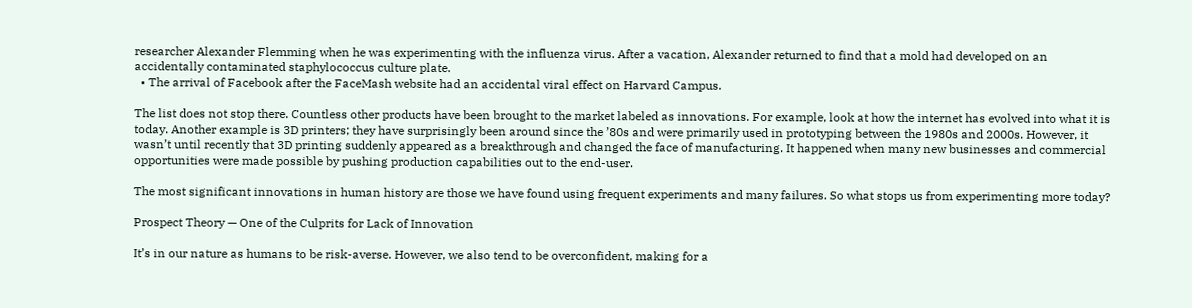researcher Alexander Flemming when he was experimenting with the influenza virus. After a vacation, Alexander returned to find that a mold had developed on an accidentally contaminated staphylococcus culture plate.
  • The arrival of Facebook after the FaceMash website had an accidental viral effect on Harvard Campus.

The list does not stop there. Countless other products have been brought to the market labeled as innovations. For example, look at how the internet has evolved into what it is today. Another example is 3D printers; they have surprisingly been around since the ’80s and were primarily used in prototyping between the 1980s and 2000s. However, it wasn’t until recently that 3D printing suddenly appeared as a breakthrough and changed the face of manufacturing. It happened when many new businesses and commercial opportunities were made possible by pushing production capabilities out to the end-user.

The most significant innovations in human history are those we have found using frequent experiments and many failures. So what stops us from experimenting more today?

Prospect Theory — One of the Culprits for Lack of Innovation

It’s in our nature as humans to be risk-averse. However, we also tend to be overconfident, making for a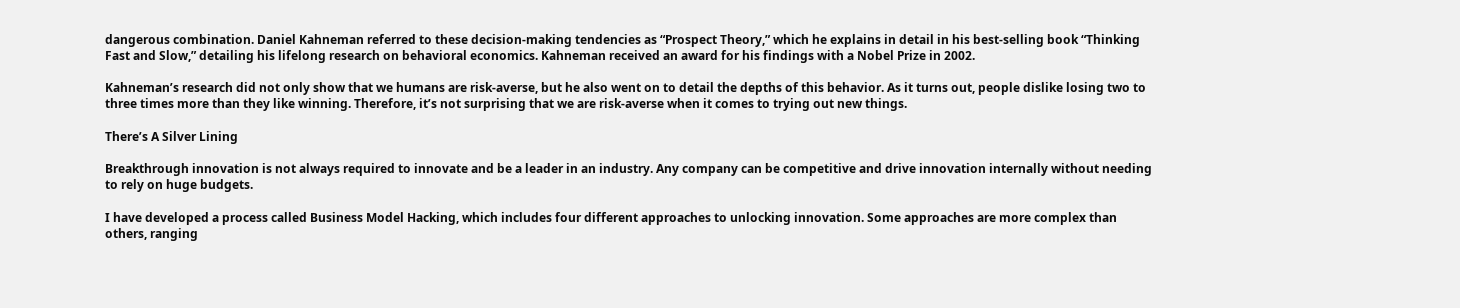dangerous combination. Daniel Kahneman referred to these decision-making tendencies as “Prospect Theory,” which he explains in detail in his best-selling book “Thinking Fast and Slow,” detailing his lifelong research on behavioral economics. Kahneman received an award for his findings with a Nobel Prize in 2002.

Kahneman’s research did not only show that we humans are risk-averse, but he also went on to detail the depths of this behavior. As it turns out, people dislike losing two to three times more than they like winning. Therefore, it’s not surprising that we are risk-averse when it comes to trying out new things.

There’s A Silver Lining

Breakthrough innovation is not always required to innovate and be a leader in an industry. Any company can be competitive and drive innovation internally without needing to rely on huge budgets.

I have developed a process called Business Model Hacking, which includes four different approaches to unlocking innovation. Some approaches are more complex than others, ranging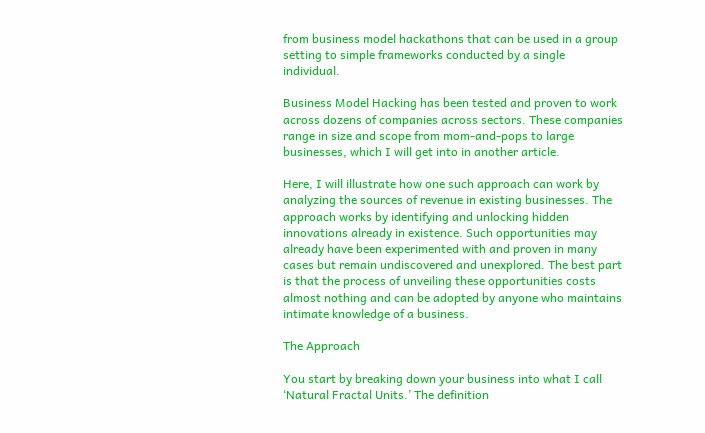from business model hackathons that can be used in a group setting to simple frameworks conducted by a single individual.

Business Model Hacking has been tested and proven to work across dozens of companies across sectors. These companies range in size and scope from mom-and-pops to large businesses, which I will get into in another article.

Here, I will illustrate how one such approach can work by analyzing the sources of revenue in existing businesses. The approach works by identifying and unlocking hidden innovations already in existence. Such opportunities may already have been experimented with and proven in many cases but remain undiscovered and unexplored. The best part is that the process of unveiling these opportunities costs almost nothing and can be adopted by anyone who maintains intimate knowledge of a business.

The Approach

You start by breaking down your business into what I call ‘Natural Fractal Units.’ The definition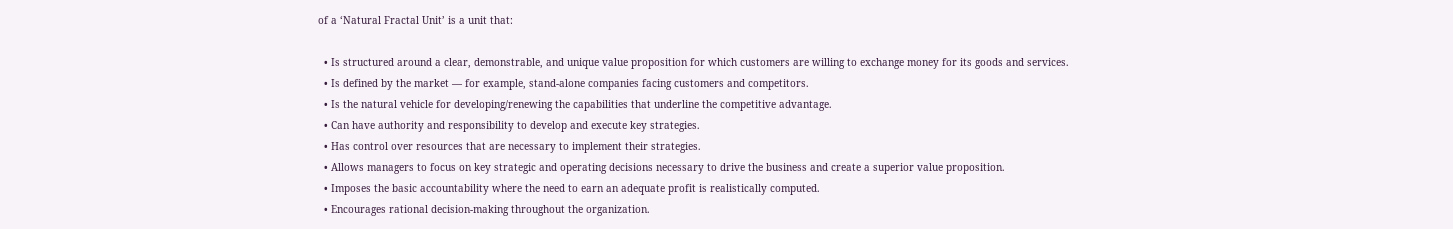of a ‘Natural Fractal Unit’ is a unit that:

  • Is structured around a clear, demonstrable, and unique value proposition for which customers are willing to exchange money for its goods and services.
  • Is defined by the market — for example, stand-alone companies facing customers and competitors.
  • Is the natural vehicle for developing/renewing the capabilities that underline the competitive advantage.
  • Can have authority and responsibility to develop and execute key strategies.
  • Has control over resources that are necessary to implement their strategies.
  • Allows managers to focus on key strategic and operating decisions necessary to drive the business and create a superior value proposition.
  • Imposes the basic accountability where the need to earn an adequate profit is realistically computed.
  • Encourages rational decision-making throughout the organization.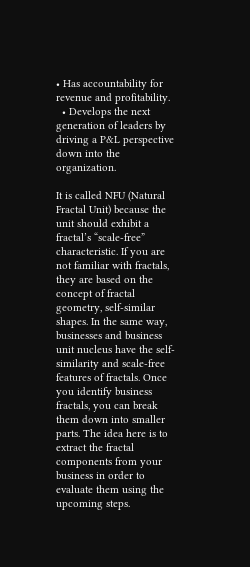• Has accountability for revenue and profitability.
  • Develops the next generation of leaders by driving a P&L perspective down into the organization.

It is called NFU (Natural Fractal Unit) because the unit should exhibit a fractal’s “scale-free” characteristic. If you are not familiar with fractals, they are based on the concept of fractal geometry, self-similar shapes. In the same way, businesses and business unit nucleus have the self-similarity and scale-free features of fractals. Once you identify business fractals, you can break them down into smaller parts. The idea here is to extract the fractal components from your business in order to evaluate them using the upcoming steps.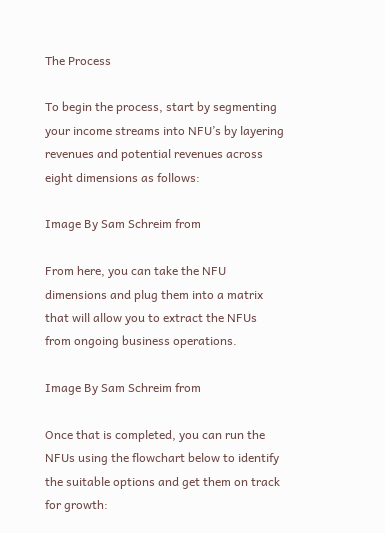The Process

To begin the process, start by segmenting your income streams into NFU’s by layering revenues and potential revenues across eight dimensions as follows:

Image By Sam Schreim from

From here, you can take the NFU dimensions and plug them into a matrix that will allow you to extract the NFUs from ongoing business operations.

Image By Sam Schreim from

Once that is completed, you can run the NFUs using the flowchart below to identify the suitable options and get them on track for growth: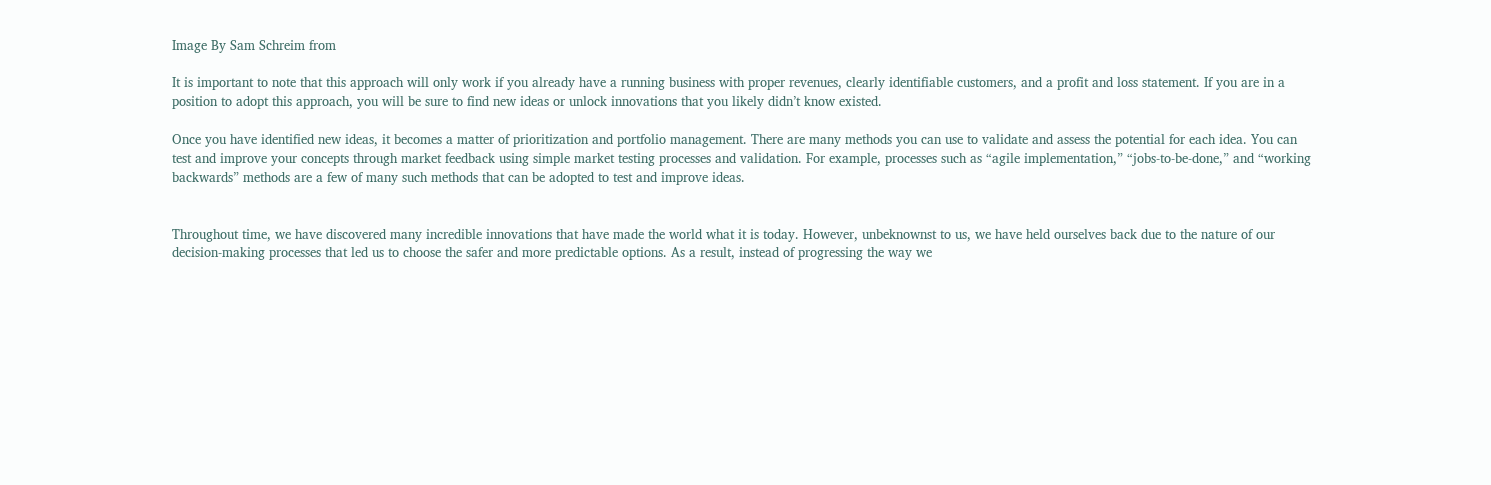Image By Sam Schreim from

It is important to note that this approach will only work if you already have a running business with proper revenues, clearly identifiable customers, and a profit and loss statement. If you are in a position to adopt this approach, you will be sure to find new ideas or unlock innovations that you likely didn’t know existed.

Once you have identified new ideas, it becomes a matter of prioritization and portfolio management. There are many methods you can use to validate and assess the potential for each idea. You can test and improve your concepts through market feedback using simple market testing processes and validation. For example, processes such as “agile implementation,” “jobs-to-be-done,” and “working backwards” methods are a few of many such methods that can be adopted to test and improve ideas.


Throughout time, we have discovered many incredible innovations that have made the world what it is today. However, unbeknownst to us, we have held ourselves back due to the nature of our decision-making processes that led us to choose the safer and more predictable options. As a result, instead of progressing the way we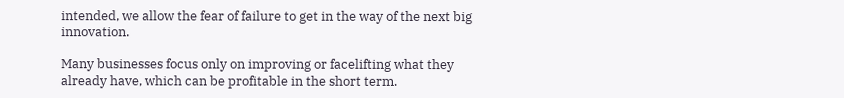intended, we allow the fear of failure to get in the way of the next big innovation.

Many businesses focus only on improving or facelifting what they already have, which can be profitable in the short term.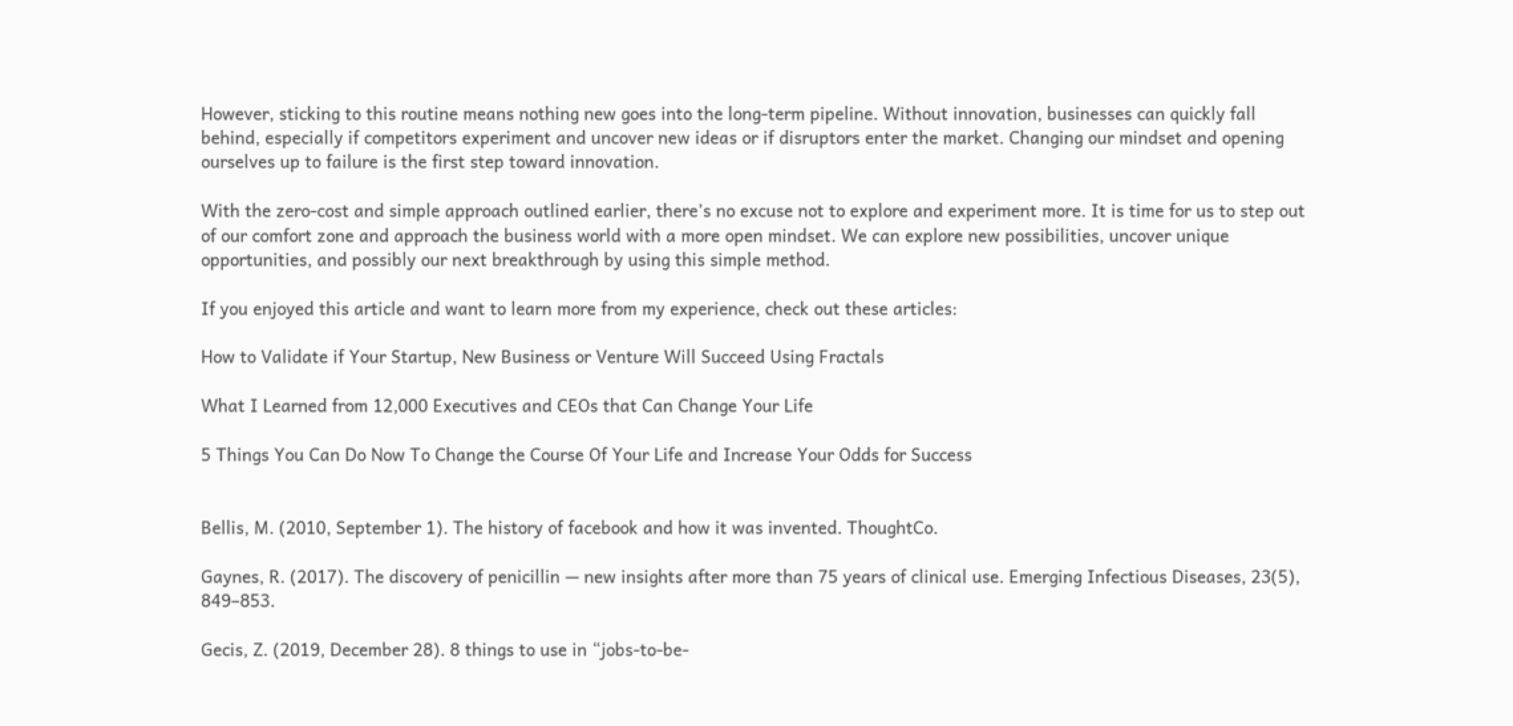However, sticking to this routine means nothing new goes into the long-term pipeline. Without innovation, businesses can quickly fall behind, especially if competitors experiment and uncover new ideas or if disruptors enter the market. Changing our mindset and opening ourselves up to failure is the first step toward innovation.

With the zero-cost and simple approach outlined earlier, there’s no excuse not to explore and experiment more. It is time for us to step out of our comfort zone and approach the business world with a more open mindset. We can explore new possibilities, uncover unique opportunities, and possibly our next breakthrough by using this simple method.

If you enjoyed this article and want to learn more from my experience, check out these articles:

How to Validate if Your Startup, New Business or Venture Will Succeed Using Fractals

What I Learned from 12,000 Executives and CEOs that Can Change Your Life

5 Things You Can Do Now To Change the Course Of Your Life and Increase Your Odds for Success


Bellis, M. (2010, September 1). The history of facebook and how it was invented. ThoughtCo.

Gaynes, R. (2017). The discovery of penicillin — new insights after more than 75 years of clinical use. Emerging Infectious Diseases, 23(5), 849–853.

Gecis, Z. (2019, December 28). 8 things to use in “jobs-to-be-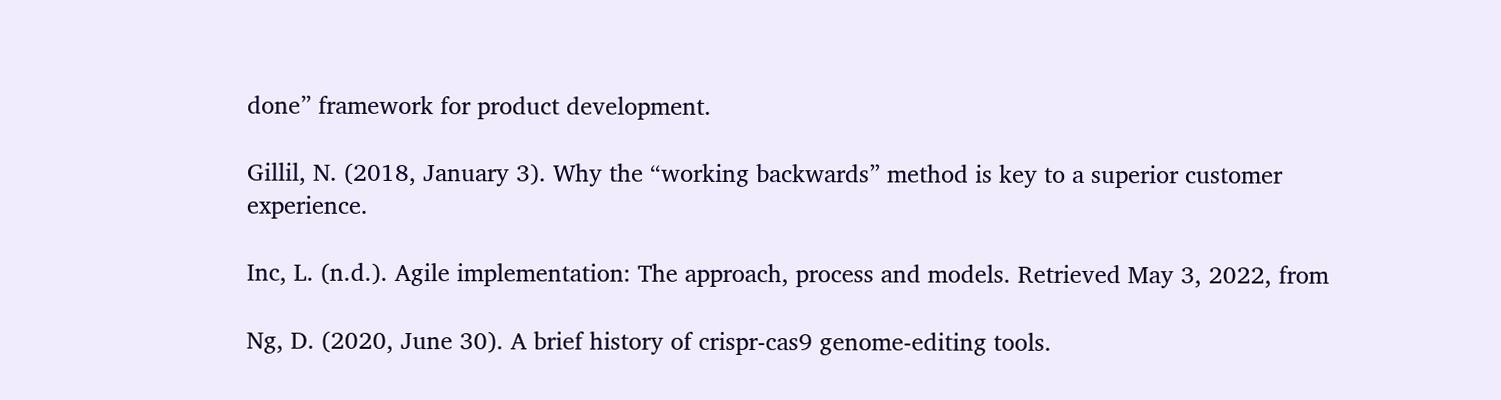done” framework for product development.

Gillil, N. (2018, January 3). Why the “working backwards” method is key to a superior customer experience.

Inc, L. (n.d.). Agile implementation: The approach, process and models. Retrieved May 3, 2022, from

Ng, D. (2020, June 30). A brief history of crispr-cas9 genome-editing tools.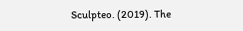Sculpteo. (2019). The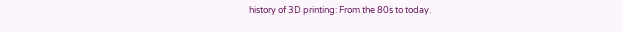history of 3D printing: From the 80s to today.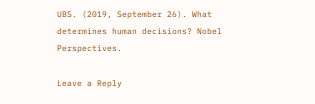UBS. (2019, September 26). What determines human decisions? Nobel Perspectives.

Leave a Reply